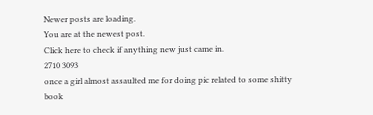Newer posts are loading.
You are at the newest post.
Click here to check if anything new just came in.
2710 3093
once a girl almost assaulted me for doing pic related to some shitty book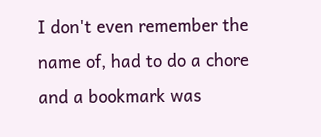I don't even remember the name of, had to do a chore and a bookmark was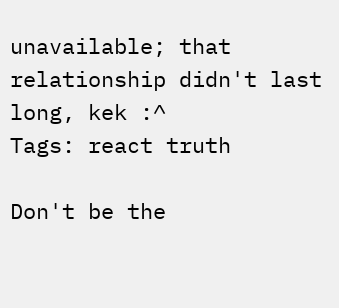unavailable; that relationship didn't last long, kek :^
Tags: react truth

Don't be the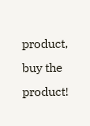product, buy the product!